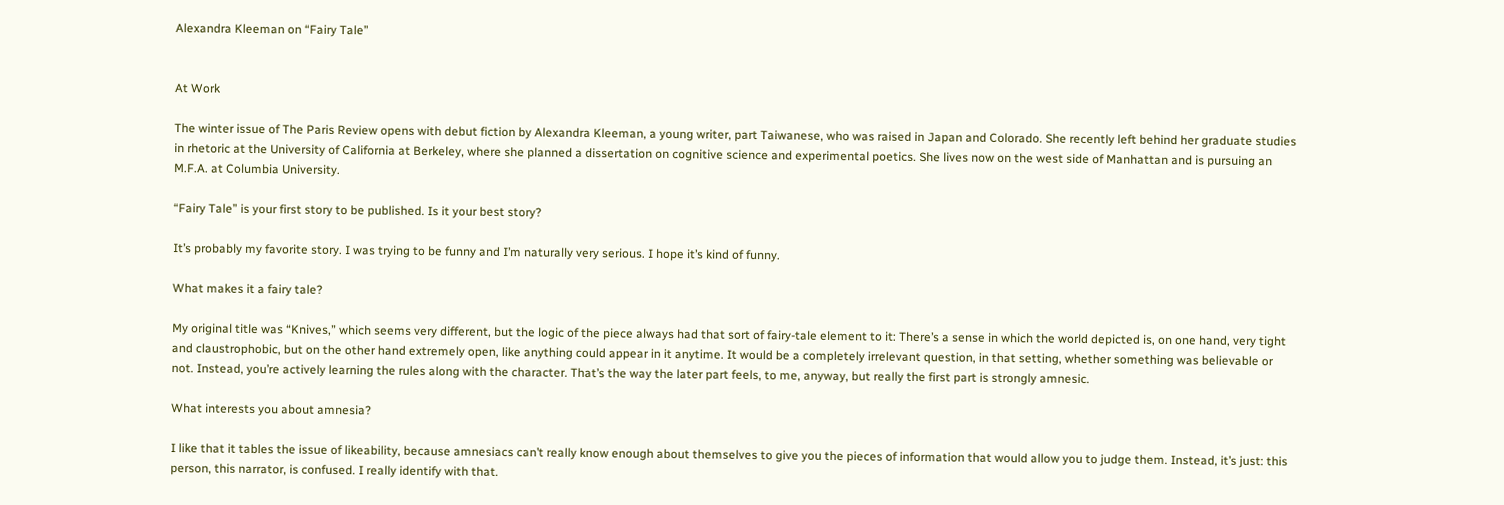Alexandra Kleeman on “Fairy Tale”


At Work

The winter issue of The Paris Review opens with debut fiction by Alexandra Kleeman, a young writer, part Taiwanese, who was raised in Japan and Colorado. She recently left behind her graduate studies in rhetoric at the University of California at Berkeley, where she planned a dissertation on cognitive science and experimental poetics. She lives now on the west side of Manhattan and is pursuing an M.F.A. at Columbia University.

“Fairy Tale” is your first story to be published. Is it your best story?

It’s probably my favorite story. I was trying to be funny and I’m naturally very serious. I hope it’s kind of funny.

What makes it a fairy tale?

My original title was “Knives,” which seems very different, but the logic of the piece always had that sort of fairy-tale element to it: There’s a sense in which the world depicted is, on one hand, very tight and claustrophobic, but on the other hand extremely open, like anything could appear in it anytime. It would be a completely irrelevant question, in that setting, whether something was believable or not. Instead, you’re actively learning the rules along with the character. That’s the way the later part feels, to me, anyway, but really the first part is strongly amnesic.

What interests you about amnesia?

I like that it tables the issue of likeability, because amnesiacs can’t really know enough about themselves to give you the pieces of information that would allow you to judge them. Instead, it’s just: this person, this narrator, is confused. I really identify with that.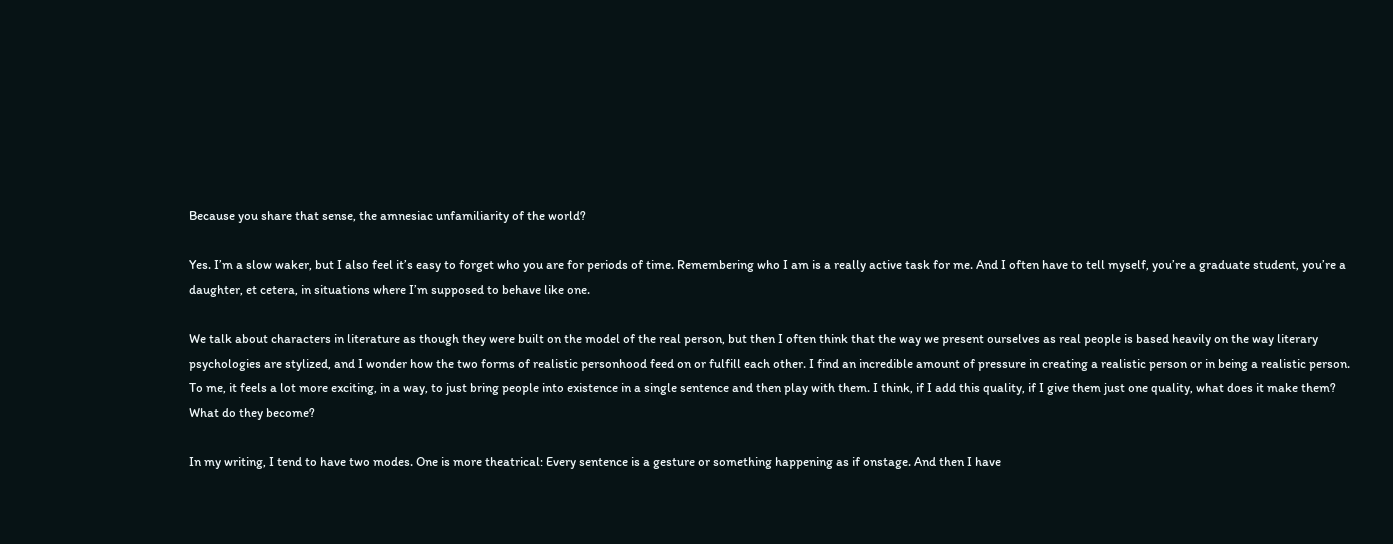Because you share that sense, the amnesiac unfamiliarity of the world?

Yes. I’m a slow waker, but I also feel it’s easy to forget who you are for periods of time. Remembering who I am is a really active task for me. And I often have to tell myself, you’re a graduate student, you’re a daughter, et cetera, in situations where I’m supposed to behave like one.

We talk about characters in literature as though they were built on the model of the real person, but then I often think that the way we present ourselves as real people is based heavily on the way literary psychologies are stylized, and I wonder how the two forms of realistic personhood feed on or fulfill each other. I find an incredible amount of pressure in creating a realistic person or in being a realistic person. To me, it feels a lot more exciting, in a way, to just bring people into existence in a single sentence and then play with them. I think, if I add this quality, if I give them just one quality, what does it make them? What do they become?

In my writing, I tend to have two modes. One is more theatrical: Every sentence is a gesture or something happening as if onstage. And then I have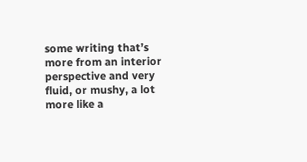some writing that’s more from an interior perspective and very fluid, or mushy, a lot more like a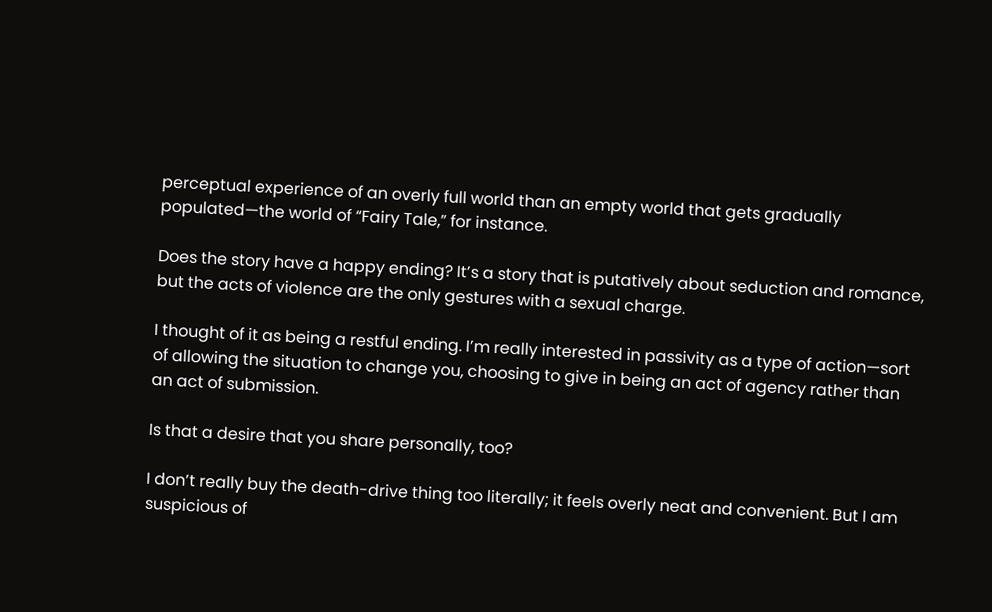perceptual experience of an overly full world than an empty world that gets gradually populated—the world of “Fairy Tale,” for instance.

Does the story have a happy ending? It’s a story that is putatively about seduction and romance, but the acts of violence are the only gestures with a sexual charge.

I thought of it as being a restful ending. I’m really interested in passivity as a type of action—sort of allowing the situation to change you, choosing to give in being an act of agency rather than an act of submission.

Is that a desire that you share personally, too?

I don’t really buy the death-drive thing too literally; it feels overly neat and convenient. But I am suspicious of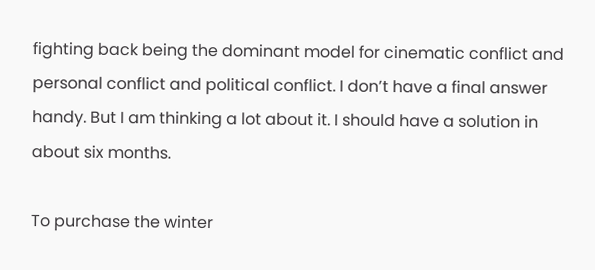fighting back being the dominant model for cinematic conflict and personal conflict and political conflict. I don’t have a final answer handy. But I am thinking a lot about it. I should have a solution in about six months.

To purchase the winter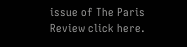issue of The Paris Review click here.